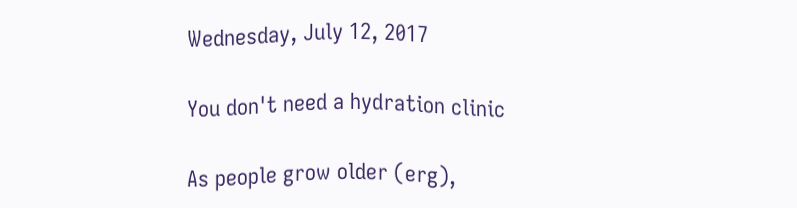Wednesday, July 12, 2017

You don't need a hydration clinic

As people grow older (erg),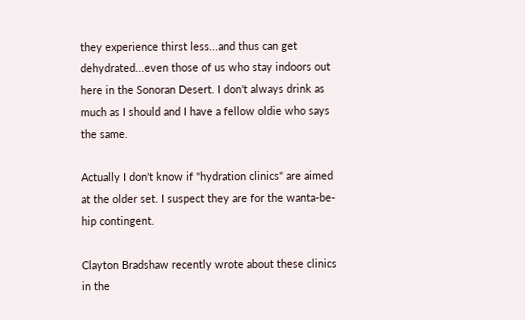they experience thirst less...and thus can get dehydrated...even those of us who stay indoors out here in the Sonoran Desert. I don't always drink as much as I should and I have a fellow oldie who says the same.

Actually I don't know if "hydration clinics" are aimed at the older set. I suspect they are for the wanta-be-hip contingent.

Clayton Bradshaw recently wrote about these clinics in the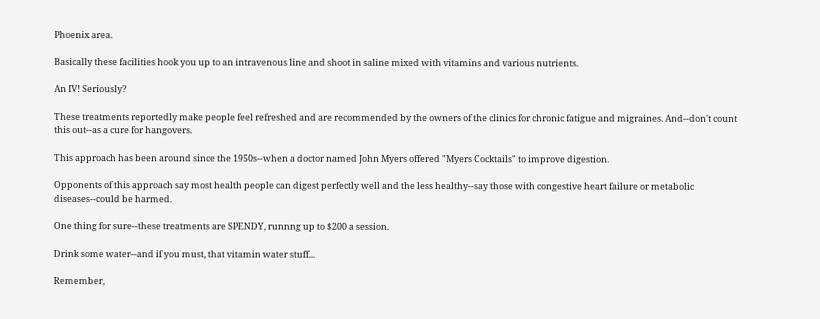Phoenix area.

Basically these facilities hook you up to an intravenous line and shoot in saline mixed with vitamins and various nutrients.

An IV! Seriously?

These treatments reportedly make people feel refreshed and are recommended by the owners of the clinics for chronic fatigue and migraines. And--don't count this out--as a cure for hangovers.

This approach has been around since the 1950s--when a doctor named John Myers offered "Myers Cocktails" to improve digestion.

Opponents of this approach say most health people can digest perfectly well and the less healthy--say those with congestive heart failure or metabolic diseases--could be harmed.

One thing for sure--these treatments are SPENDY, runnng up to $200 a session.

Drink some water--and if you must, that vitamin water stuff...

Remember,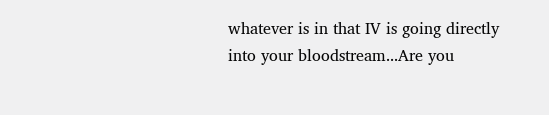whatever is in that IV is going directly into your bloodstream...Are you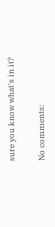sure you know what's in it?

No comments: